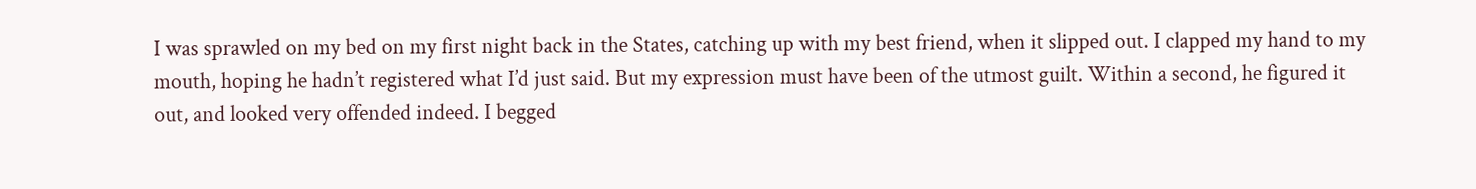I was sprawled on my bed on my first night back in the States, catching up with my best friend, when it slipped out. I clapped my hand to my mouth, hoping he hadn’t registered what I’d just said. But my expression must have been of the utmost guilt. Within a second, he figured it out, and looked very offended indeed. I begged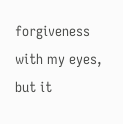forgiveness with my eyes, but it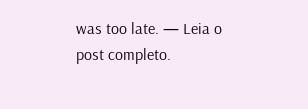was too late. — Leia o post completo.